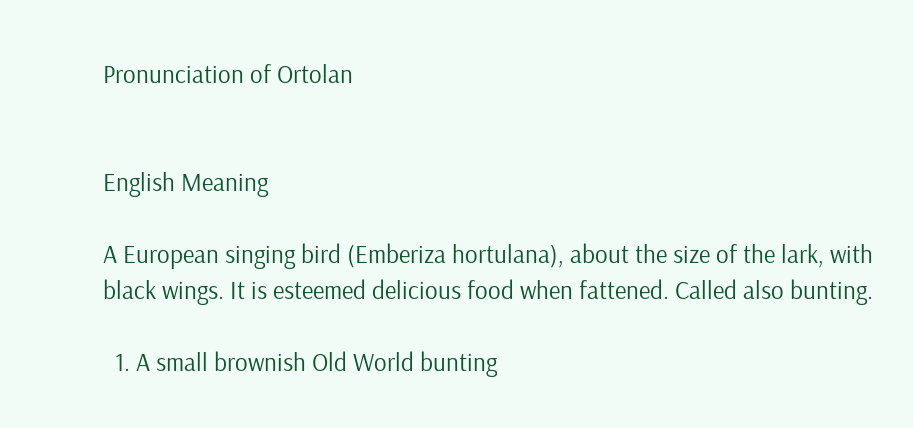Pronunciation of Ortolan


English Meaning

A European singing bird (Emberiza hortulana), about the size of the lark, with black wings. It is esteemed delicious food when fattened. Called also bunting.

  1. A small brownish Old World bunting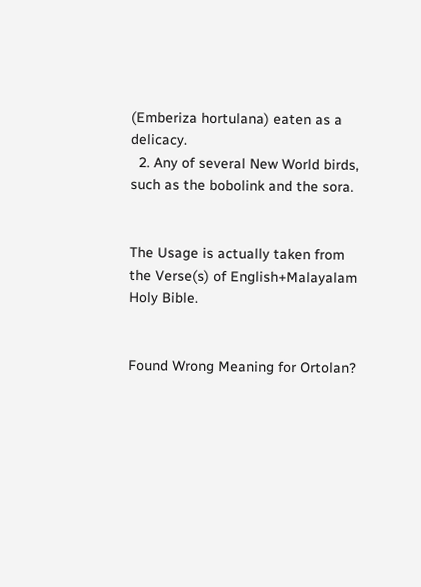(Emberiza hortulana) eaten as a delicacy.
  2. Any of several New World birds, such as the bobolink and the sora.


The Usage is actually taken from the Verse(s) of English+Malayalam Holy Bible.


Found Wrong Meaning for Ortolan?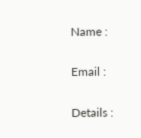Name :

Email :

Details :